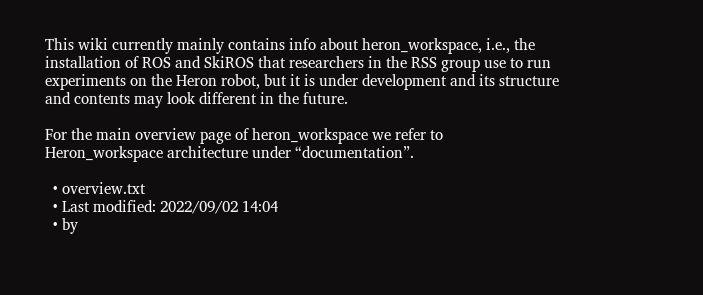This wiki currently mainly contains info about heron_workspace, i.e., the installation of ROS and SkiROS that researchers in the RSS group use to run experiments on the Heron robot, but it is under development and its structure and contents may look different in the future.

For the main overview page of heron_workspace we refer to Heron_workspace architecture under “documentation”.

  • overview.txt
  • Last modified: 2022/09/02 14:04
  • by